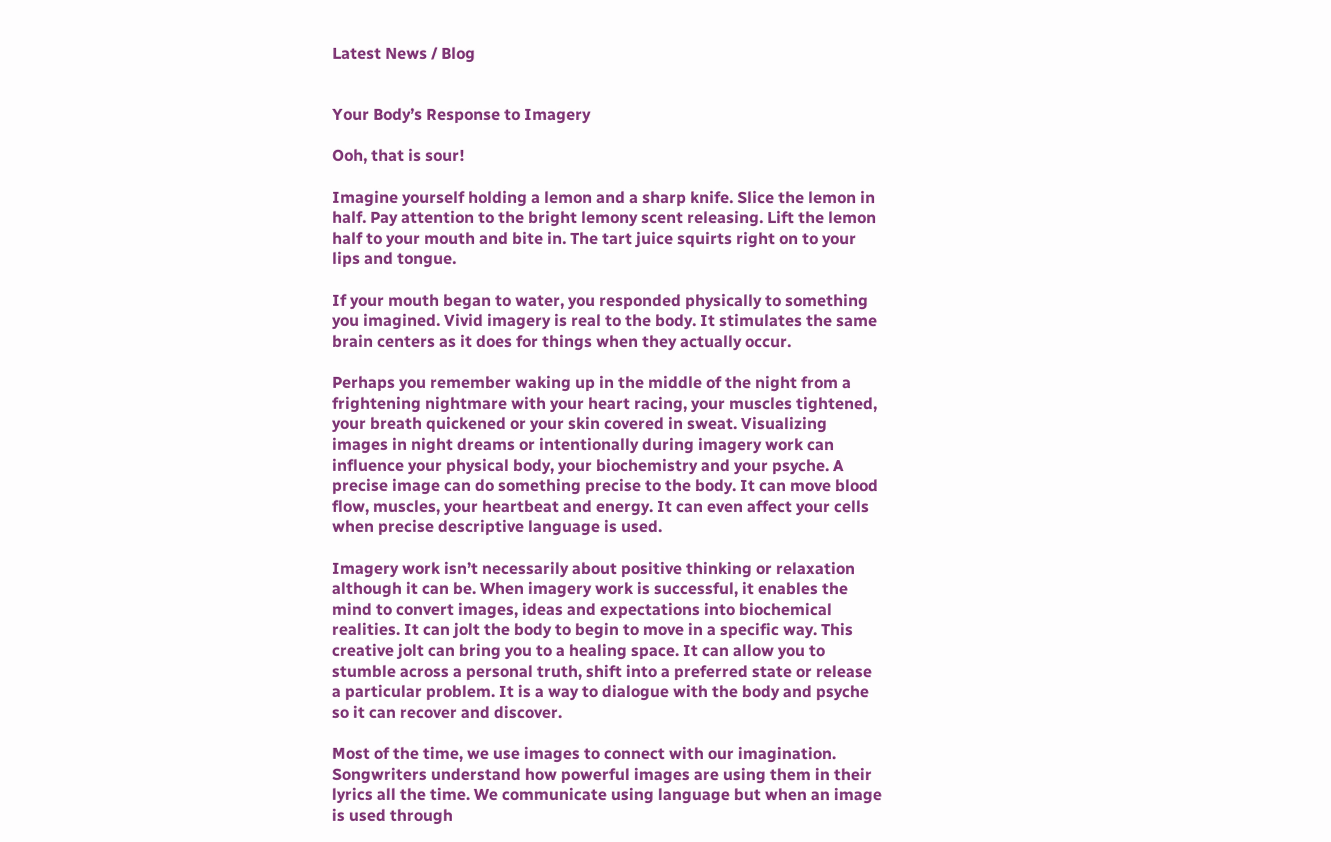Latest News / Blog


Your Body’s Response to Imagery

Ooh, that is sour!

Imagine yourself holding a lemon and a sharp knife. Slice the lemon in half. Pay attention to the bright lemony scent releasing. Lift the lemon half to your mouth and bite in. The tart juice squirts right on to your lips and tongue.

If your mouth began to water, you responded physically to something you imagined. Vivid imagery is real to the body. It stimulates the same brain centers as it does for things when they actually occur.

Perhaps you remember waking up in the middle of the night from a frightening nightmare with your heart racing, your muscles tightened, your breath quickened or your skin covered in sweat. Visualizing images in night dreams or intentionally during imagery work can influence your physical body, your biochemistry and your psyche. A precise image can do something precise to the body. It can move blood flow, muscles, your heartbeat and energy. It can even affect your cells when precise descriptive language is used.

Imagery work isn’t necessarily about positive thinking or relaxation although it can be. When imagery work is successful, it enables the mind to convert images, ideas and expectations into biochemical realities. It can jolt the body to begin to move in a specific way. This creative jolt can bring you to a healing space. It can allow you to stumble across a personal truth, shift into a preferred state or release a particular problem. It is a way to dialogue with the body and psyche so it can recover and discover.

Most of the time, we use images to connect with our imagination. Songwriters understand how powerful images are using them in their lyrics all the time. We communicate using language but when an image is used through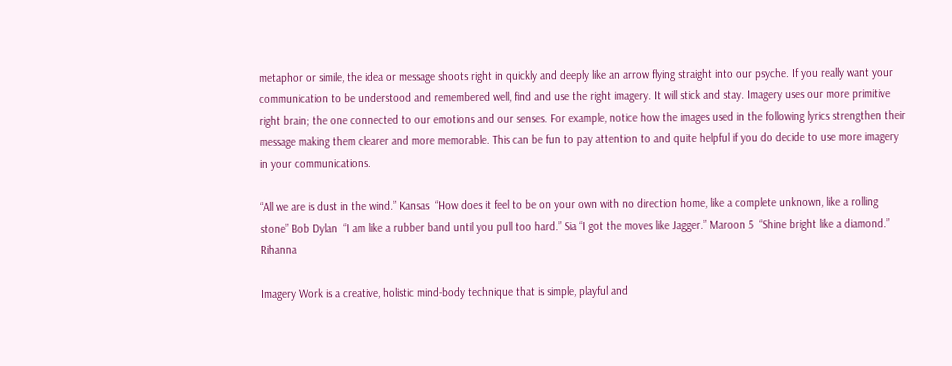metaphor or simile, the idea or message shoots right in quickly and deeply like an arrow flying straight into our psyche. If you really want your communication to be understood and remembered well, find and use the right imagery. It will stick and stay. Imagery uses our more primitive right brain; the one connected to our emotions and our senses. For example, notice how the images used in the following lyrics strengthen their message making them clearer and more memorable. This can be fun to pay attention to and quite helpful if you do decide to use more imagery in your communications.

“All we are is dust in the wind.” Kansas  “How does it feel to be on your own with no direction home, like a complete unknown, like a rolling stone” Bob Dylan  “I am like a rubber band until you pull too hard.” Sia “I got the moves like Jagger.” Maroon 5  “Shine bright like a diamond.” Rihanna

Imagery Work is a creative, holistic mind-body technique that is simple, playful and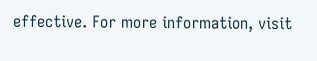effective. For more information, visit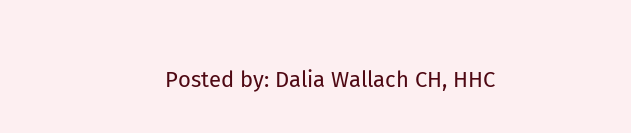Posted by: Dalia Wallach CH, HHC